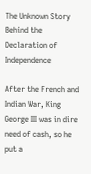The Unknown Story Behind the Declaration of Independence

After the French and Indian War, King George III was in dire need of cash, so he put a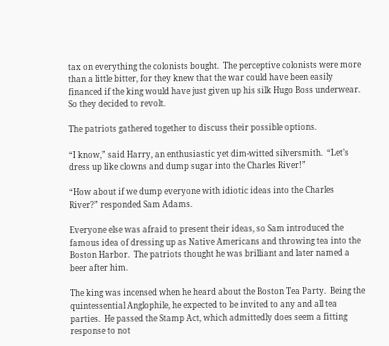tax on everything the colonists bought.  The perceptive colonists were more than a little bitter, for they knew that the war could have been easily financed if the king would have just given up his silk Hugo Boss underwear.  So they decided to revolt.

The patriots gathered together to discuss their possible options.

“I know,” said Harry, an enthusiastic yet dim-witted silversmith.  “Let’s dress up like clowns and dump sugar into the Charles River!”

“How about if we dump everyone with idiotic ideas into the Charles River?” responded Sam Adams.

Everyone else was afraid to present their ideas, so Sam introduced the famous idea of dressing up as Native Americans and throwing tea into the Boston Harbor.  The patriots thought he was brilliant and later named a beer after him.

The king was incensed when he heard about the Boston Tea Party.  Being the quintessential Anglophile, he expected to be invited to any and all tea parties.  He passed the Stamp Act, which admittedly does seem a fitting response to not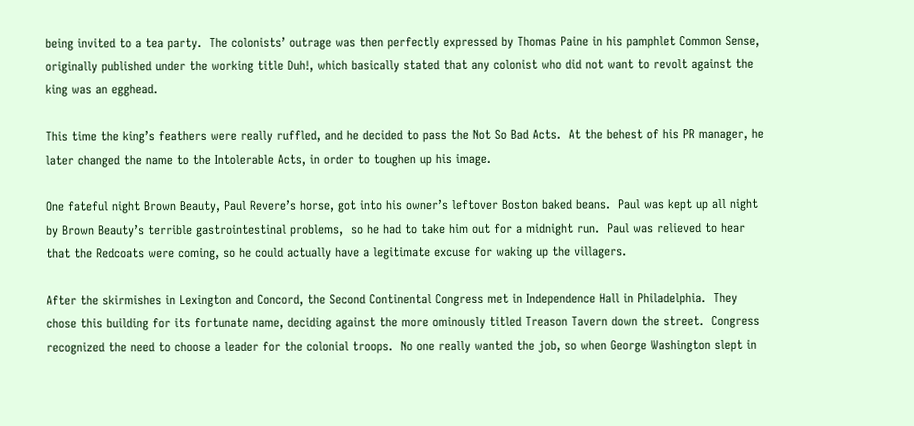being invited to a tea party.  The colonists’ outrage was then perfectly expressed by Thomas Paine in his pamphlet Common Sense, originally published under the working title Duh!, which basically stated that any colonist who did not want to revolt against the king was an egghead.

This time the king’s feathers were really ruffled, and he decided to pass the Not So Bad Acts.  At the behest of his PR manager, he later changed the name to the Intolerable Acts, in order to toughen up his image.

One fateful night Brown Beauty, Paul Revere’s horse, got into his owner’s leftover Boston baked beans.  Paul was kept up all night by Brown Beauty’s terrible gastrointestinal problems,  so he had to take him out for a midnight run.  Paul was relieved to hear that the Redcoats were coming, so he could actually have a legitimate excuse for waking up the villagers.

After the skirmishes in Lexington and Concord, the Second Continental Congress met in Independence Hall in Philadelphia.  They chose this building for its fortunate name, deciding against the more ominously titled Treason Tavern down the street.  Congress recognized the need to choose a leader for the colonial troops.  No one really wanted the job, so when George Washington slept in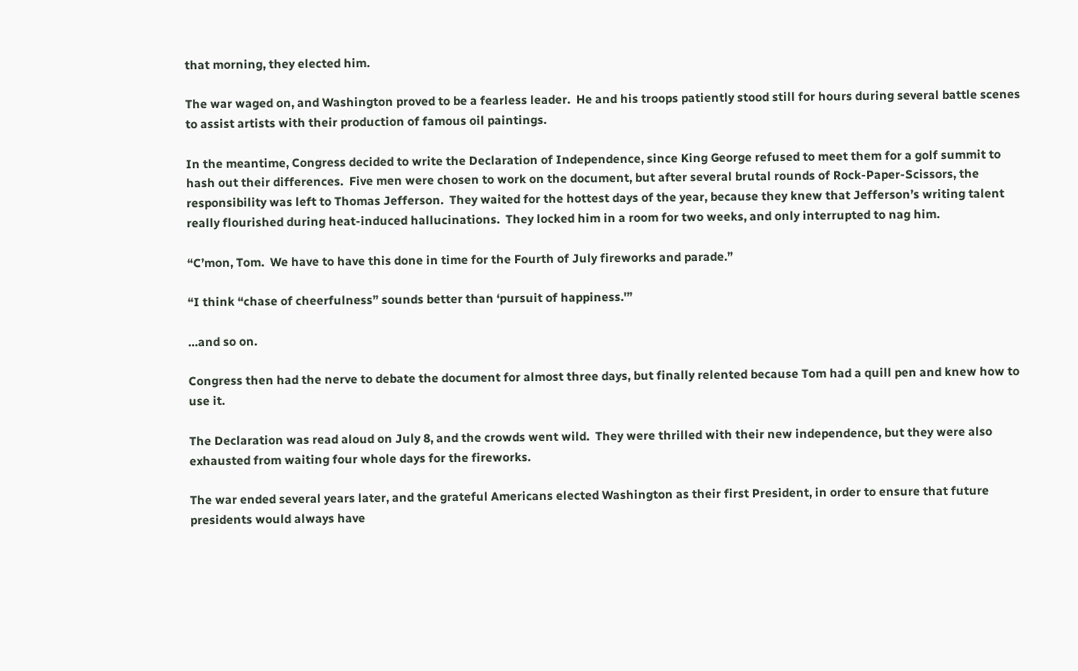that morning, they elected him.

The war waged on, and Washington proved to be a fearless leader.  He and his troops patiently stood still for hours during several battle scenes to assist artists with their production of famous oil paintings.

In the meantime, Congress decided to write the Declaration of Independence, since King George refused to meet them for a golf summit to hash out their differences.  Five men were chosen to work on the document, but after several brutal rounds of Rock-Paper-Scissors, the responsibility was left to Thomas Jefferson.  They waited for the hottest days of the year, because they knew that Jefferson’s writing talent really flourished during heat-induced hallucinations.  They locked him in a room for two weeks, and only interrupted to nag him.

“C’mon, Tom.  We have to have this done in time for the Fourth of July fireworks and parade.”

“I think “chase of cheerfulness” sounds better than ‘pursuit of happiness.'”

…and so on.

Congress then had the nerve to debate the document for almost three days, but finally relented because Tom had a quill pen and knew how to use it.

The Declaration was read aloud on July 8, and the crowds went wild.  They were thrilled with their new independence, but they were also exhausted from waiting four whole days for the fireworks.

The war ended several years later, and the grateful Americans elected Washington as their first President, in order to ensure that future presidents would always have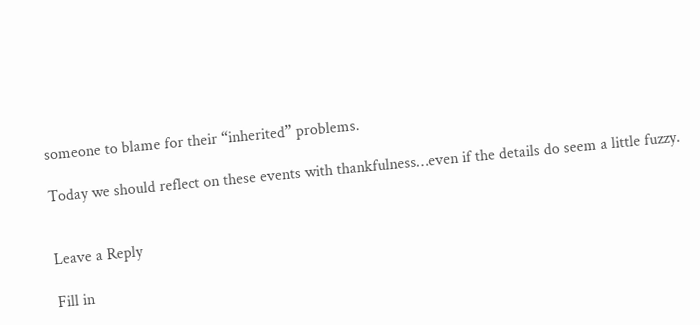someone to blame for their “inherited” problems.

Today we should reflect on these events with thankfulness…even if the details do seem a little fuzzy.


Leave a Reply

Fill in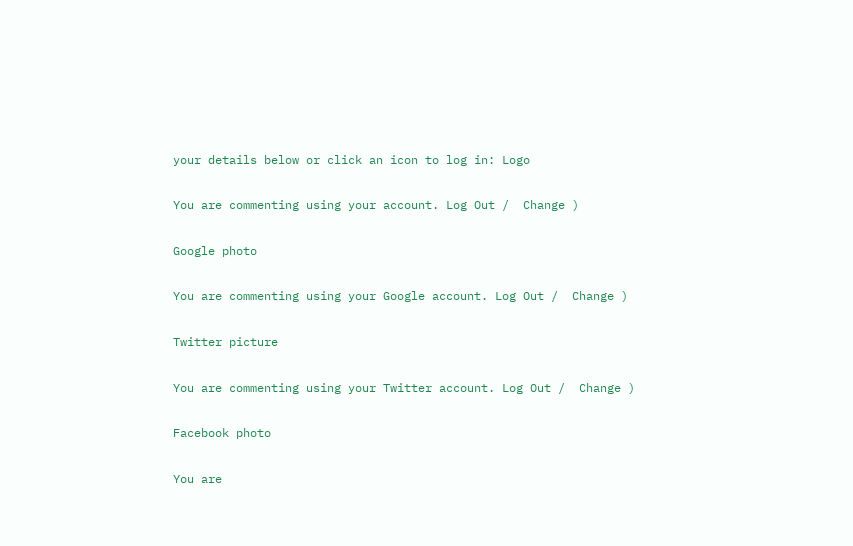your details below or click an icon to log in: Logo

You are commenting using your account. Log Out /  Change )

Google photo

You are commenting using your Google account. Log Out /  Change )

Twitter picture

You are commenting using your Twitter account. Log Out /  Change )

Facebook photo

You are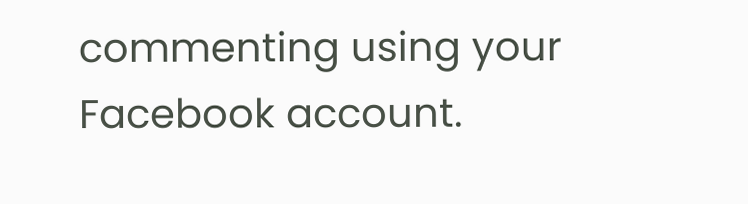commenting using your Facebook account.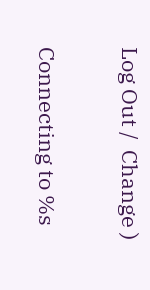Log Out /  Change )

Connecting to %s